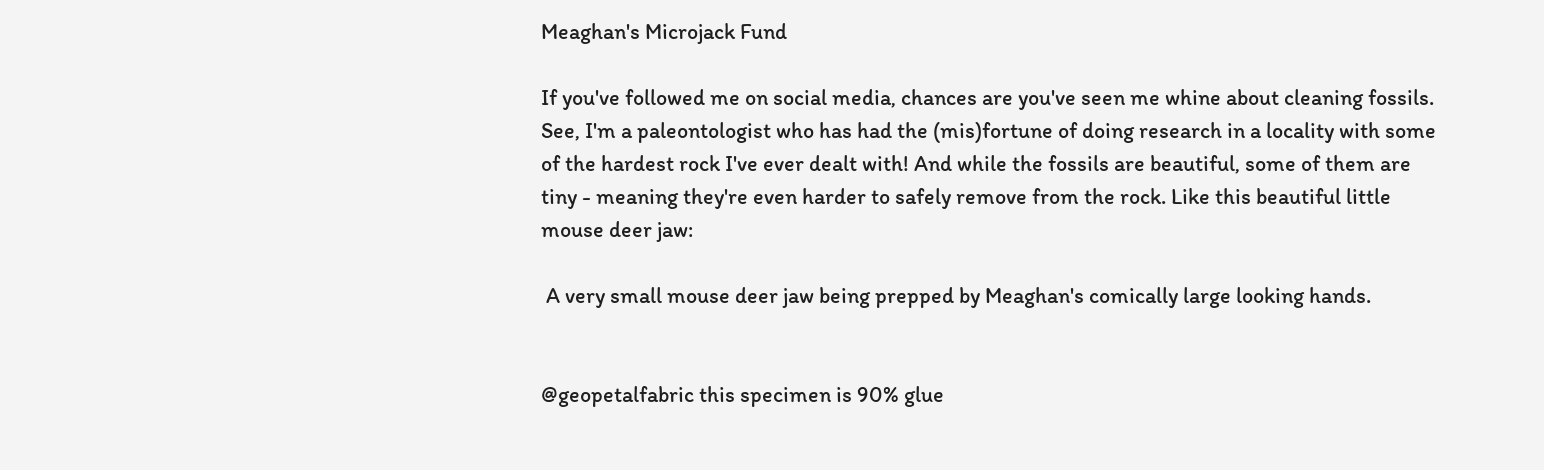Meaghan's Microjack Fund

If you've followed me on social media, chances are you've seen me whine about cleaning fossils. See, I'm a paleontologist who has had the (mis)fortune of doing research in a locality with some of the hardest rock I've ever dealt with! And while the fossils are beautiful, some of them are tiny - meaning they're even harder to safely remove from the rock. Like this beautiful little mouse deer jaw:

 A very small mouse deer jaw being prepped by Meaghan's comically large looking hands.


@geopetalfabric this specimen is 90% glue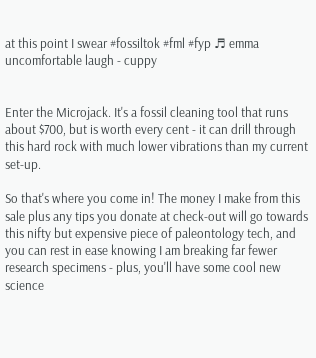at this point I swear #fossiltok #fml #fyp ♬ emma uncomfortable laugh - cuppy


Enter the Microjack. It's a fossil cleaning tool that runs about $700, but is worth every cent - it can drill through this hard rock with much lower vibrations than my current set-up.

So that's where you come in! The money I make from this sale plus any tips you donate at check-out will go towards this nifty but expensive piece of paleontology tech, and you can rest in ease knowing I am breaking far fewer research specimens - plus, you'll have some cool new science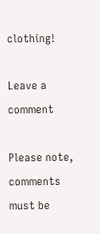clothing!

Leave a comment

Please note, comments must be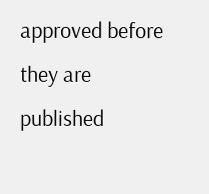approved before they are published